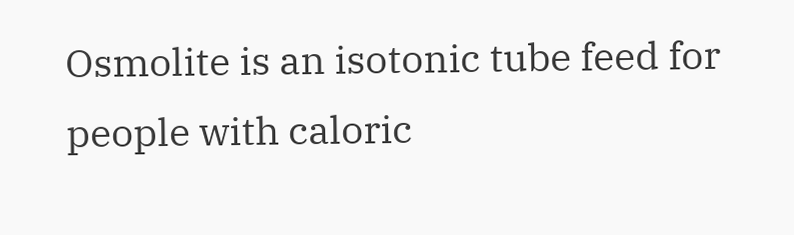Osmolite is an isotonic tube feed for people with caloric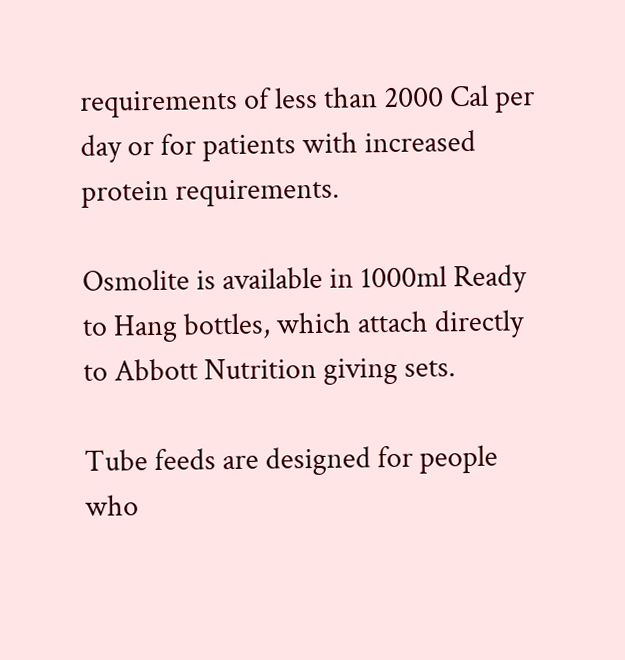requirements of less than 2000 Cal per day or for patients with increased protein requirements.

Osmolite is available in 1000ml Ready to Hang bottles, which attach directly to Abbott Nutrition giving sets.

Tube feeds are designed for people who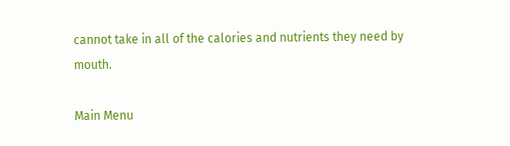cannot take in all of the calories and nutrients they need by mouth.

Main Menu